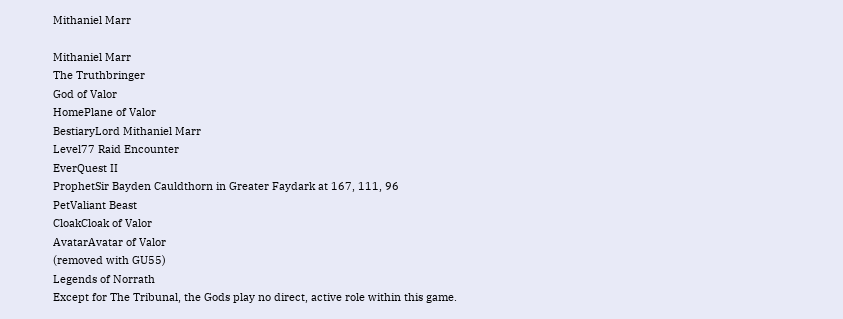Mithaniel Marr

Mithaniel Marr
The Truthbringer
God of Valor
HomePlane of Valor
BestiaryLord Mithaniel Marr
Level77 Raid Encounter
EverQuest II
ProphetSir Bayden Cauldthorn in Greater Faydark at 167, 111, 96
PetValiant Beast
CloakCloak of Valor
AvatarAvatar of Valor
(removed with GU55)
Legends of Norrath
Except for The Tribunal, the Gods play no direct, active role within this game.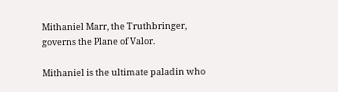Mithaniel Marr, the Truthbringer, governs the Plane of Valor.

Mithaniel is the ultimate paladin who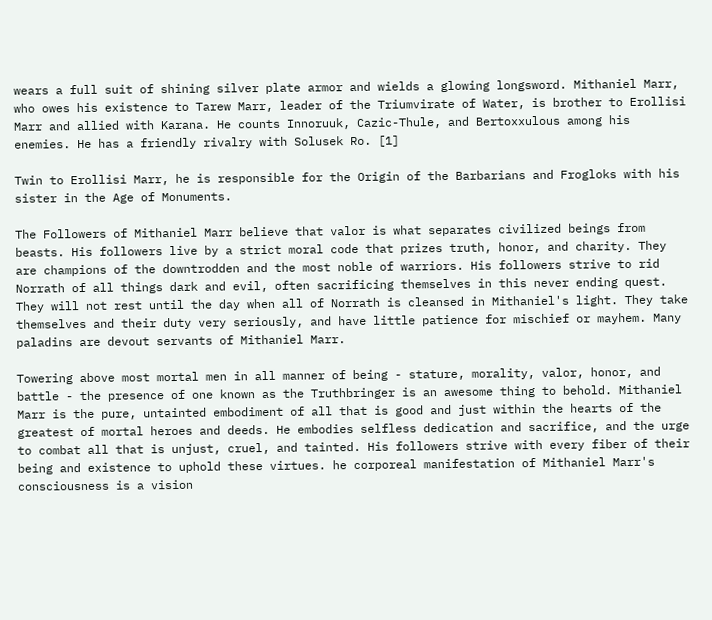wears a full suit of shining silver plate armor and wields a glowing longsword. Mithaniel Marr, who owes his existence to Tarew Marr, leader of the Triumvirate of Water, is brother to Erollisi Marr and allied with Karana. He counts Innoruuk, Cazic-Thule, and Bertoxxulous among his enemies. He has a friendly rivalry with Solusek Ro. [1]

Twin to Erollisi Marr, he is responsible for the Origin of the Barbarians and Frogloks with his sister in the Age of Monuments.

The Followers of Mithaniel Marr believe that valor is what separates civilized beings from beasts. His followers live by a strict moral code that prizes truth, honor, and charity. They are champions of the downtrodden and the most noble of warriors. His followers strive to rid Norrath of all things dark and evil, often sacrificing themselves in this never ending quest. They will not rest until the day when all of Norrath is cleansed in Mithaniel's light. They take themselves and their duty very seriously, and have little patience for mischief or mayhem. Many paladins are devout servants of Mithaniel Marr.

Towering above most mortal men in all manner of being - stature, morality, valor, honor, and battle - the presence of one known as the Truthbringer is an awesome thing to behold. Mithaniel Marr is the pure, untainted embodiment of all that is good and just within the hearts of the greatest of mortal heroes and deeds. He embodies selfless dedication and sacrifice, and the urge to combat all that is unjust, cruel, and tainted. His followers strive with every fiber of their being and existence to uphold these virtues. he corporeal manifestation of Mithaniel Marr's consciousness is a vision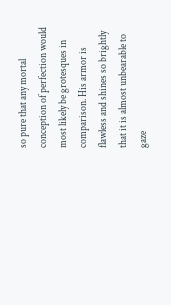so pure that any mortal conception of perfection would most likely be grotesques in comparison. His armor is flawless and shines so brightly that it is almost unbearable to gaze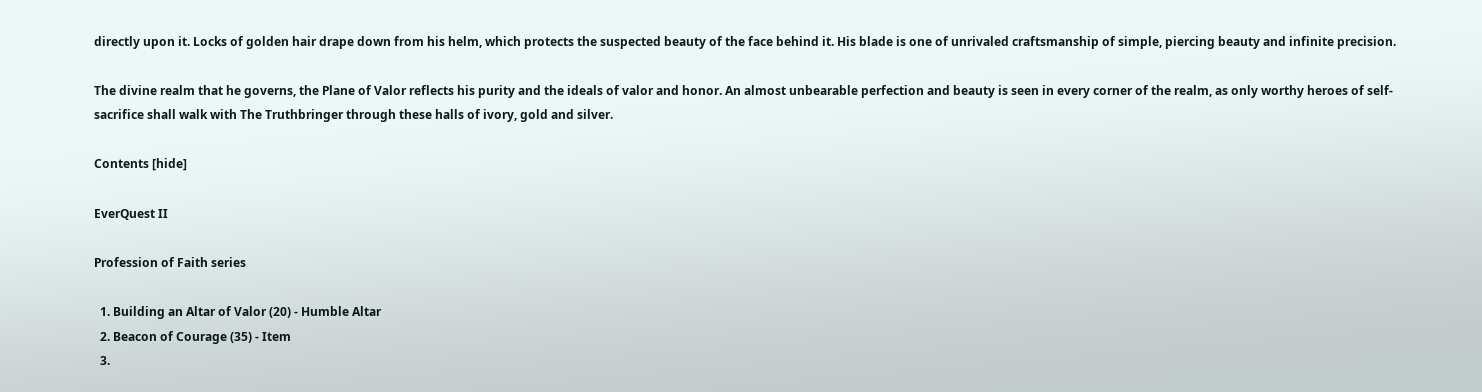directly upon it. Locks of golden hair drape down from his helm, which protects the suspected beauty of the face behind it. His blade is one of unrivaled craftsmanship of simple, piercing beauty and infinite precision.

The divine realm that he governs, the Plane of Valor reflects his purity and the ideals of valor and honor. An almost unbearable perfection and beauty is seen in every corner of the realm, as only worthy heroes of self-sacrifice shall walk with The Truthbringer through these halls of ivory, gold and silver.

Contents [hide]

EverQuest II

Profession of Faith series

  1. Building an Altar of Valor (20) - Humble Altar
  2. Beacon of Courage (35) - Item
  3.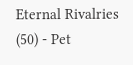Eternal Rivalries (50) - Pet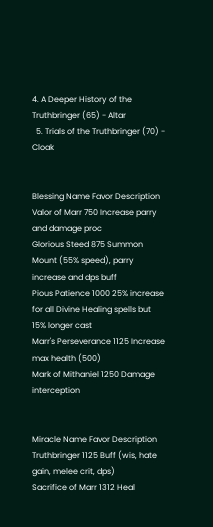4. A Deeper History of the Truthbringer (65) - Altar
  5. Trials of the Truthbringer (70) - Cloak


Blessing Name Favor Description
Valor of Marr 750 Increase parry and damage proc
Glorious Steed 875 Summon Mount (55% speed), parry increase and dps buff
Pious Patience 1000 25% increase for all Divine Healing spells but 15% longer cast
Marr's Perseverance 1125 Increase max health (500)
Mark of Mithaniel 1250 Damage interception


Miracle Name Favor Description
Truthbringer 1125 Buff (wis, hate gain, melee crit, dps)
Sacrifice of Marr 1312 Heal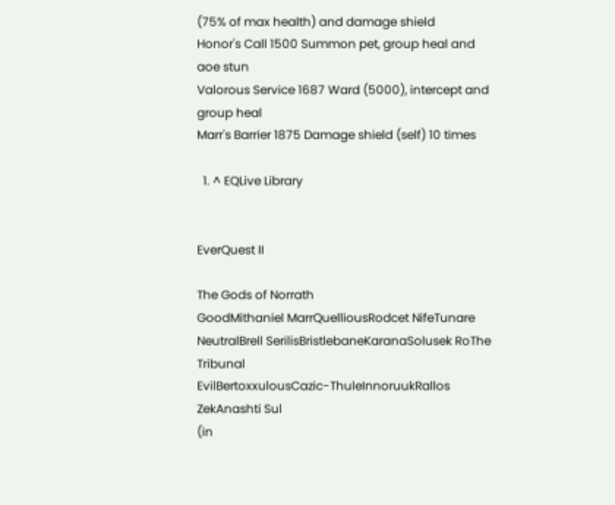(75% of max health) and damage shield
Honor's Call 1500 Summon pet, group heal and aoe stun
Valorous Service 1687 Ward (5000), intercept and group heal
Marr's Barrier 1875 Damage shield (self) 10 times

  1. ^ EQLive Library


EverQuest II

The Gods of Norrath
GoodMithaniel MarrQuelliousRodcet NifeTunare
NeutralBrell SerilisBristlebaneKaranaSolusek RoThe Tribunal
EvilBertoxxulousCazic-ThuleInnoruukRallos ZekAnashti Sul
(in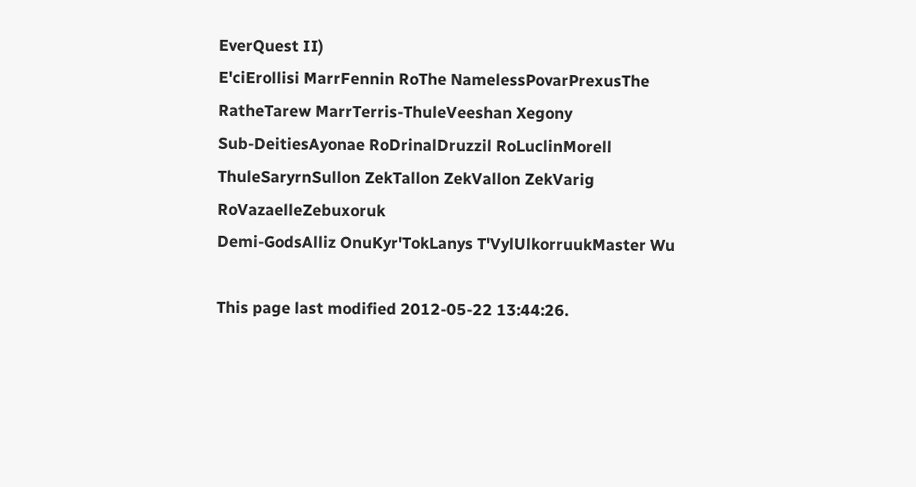EverQuest II)
E'ciErollisi MarrFennin RoThe NamelessPovarPrexusThe RatheTarew MarrTerris-ThuleVeeshan Xegony
Sub-DeitiesAyonae RoDrinalDruzzil RoLuclinMorell ThuleSaryrnSullon ZekTallon ZekVallon ZekVarig RoVazaelleZebuxoruk
Demi-GodsAlliz OnuKyr'TokLanys T'VylUlkorruukMaster Wu

This page last modified 2012-05-22 13:44:26.